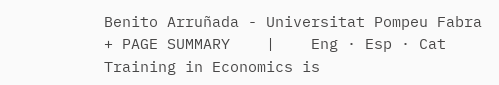Benito Arruñada - Universitat Pompeu Fabra
+ PAGE SUMMARY    |    Eng · Esp · Cat
Training in Economics is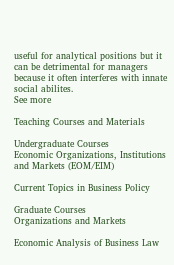useful for analytical positions but it can be detrimental for managers because it often interferes with innate social abilites.
See more

Teaching Courses and Materials

Undergraduate Courses
Economic Organizations, Institutions and Markets (EOM/EIM)

Current Topics in Business Policy

Graduate Courses
Organizations and Markets

Economic Analysis of Business Law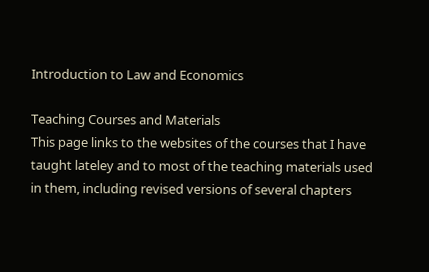Introduction to Law and Economics

Teaching Courses and Materials
This page links to the websites of the courses that I have taught lateley and to most of the teaching materials used in them, including revised versions of several chapters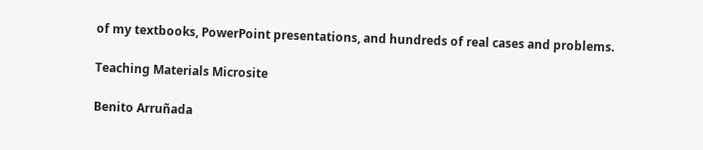of my textbooks, PowerPoint presentations, and hundreds of real cases and problems.

Teaching Materials Microsite

Benito Arruñada